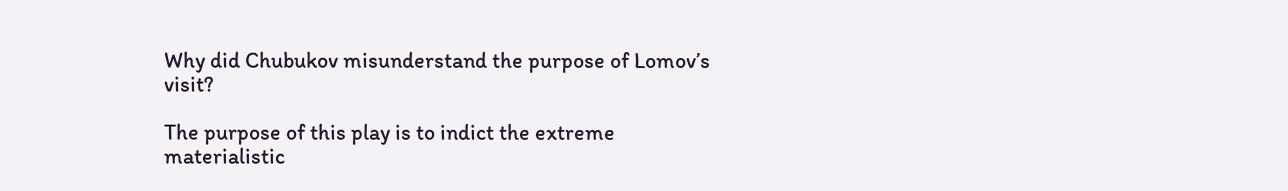Why did Chubukov misunderstand the purpose of Lomov’s visit?

The purpose of this play is to indict the extreme materialistic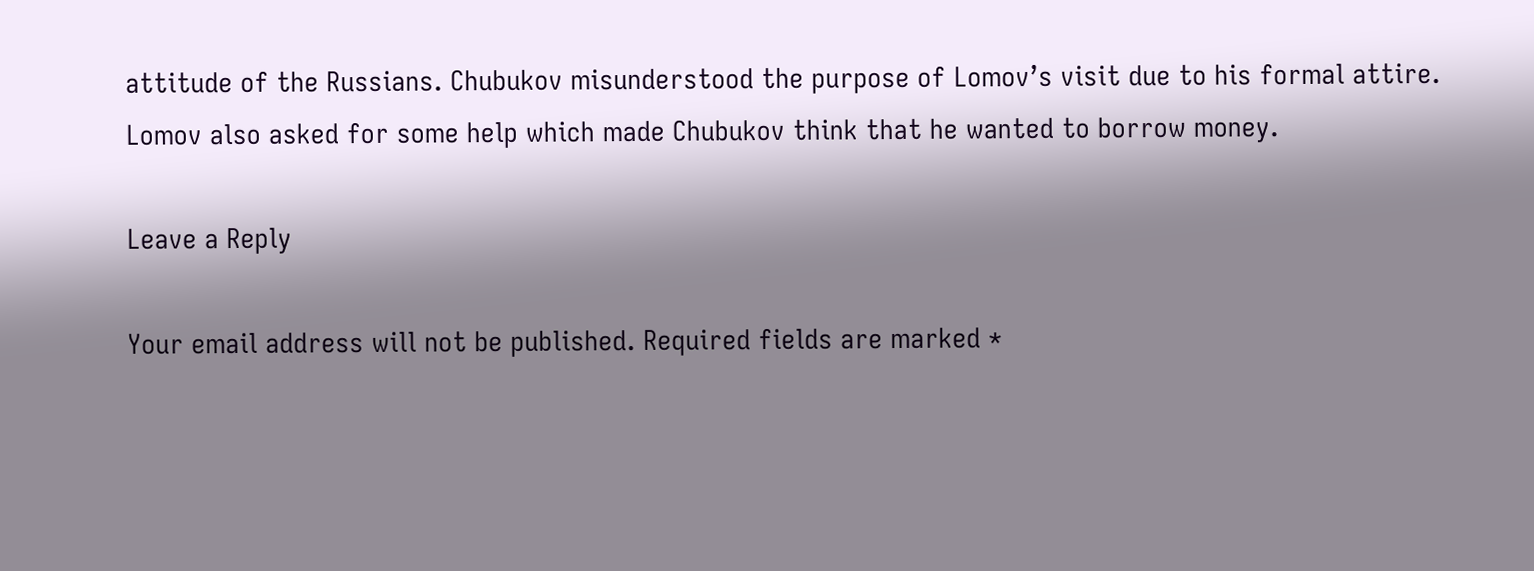attitude of the Russians. Chubukov misunderstood the purpose of Lomov’s visit due to his formal attire. Lomov also asked for some help which made Chubukov think that he wanted to borrow money.

Leave a Reply

Your email address will not be published. Required fields are marked *